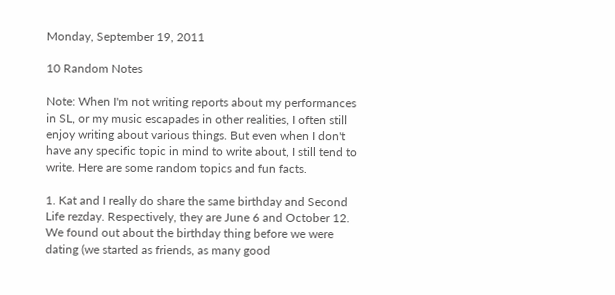Monday, September 19, 2011

10 Random Notes

Note: When I'm not writing reports about my performances in SL, or my music escapades in other realities, I often still enjoy writing about various things. But even when I don't have any specific topic in mind to write about, I still tend to write. Here are some random topics and fun facts.

1. Kat and I really do share the same birthday and Second Life rezday. Respectively, they are June 6 and October 12. We found out about the birthday thing before we were dating (we started as friends, as many good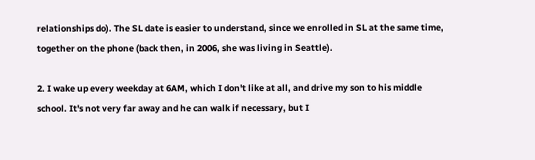relationships do). The SL date is easier to understand, since we enrolled in SL at the same time, together on the phone (back then, in 2006, she was living in Seattle).

2. I wake up every weekday at 6AM, which I don't like at all, and drive my son to his middle school. It's not very far away and he can walk if necessary, but I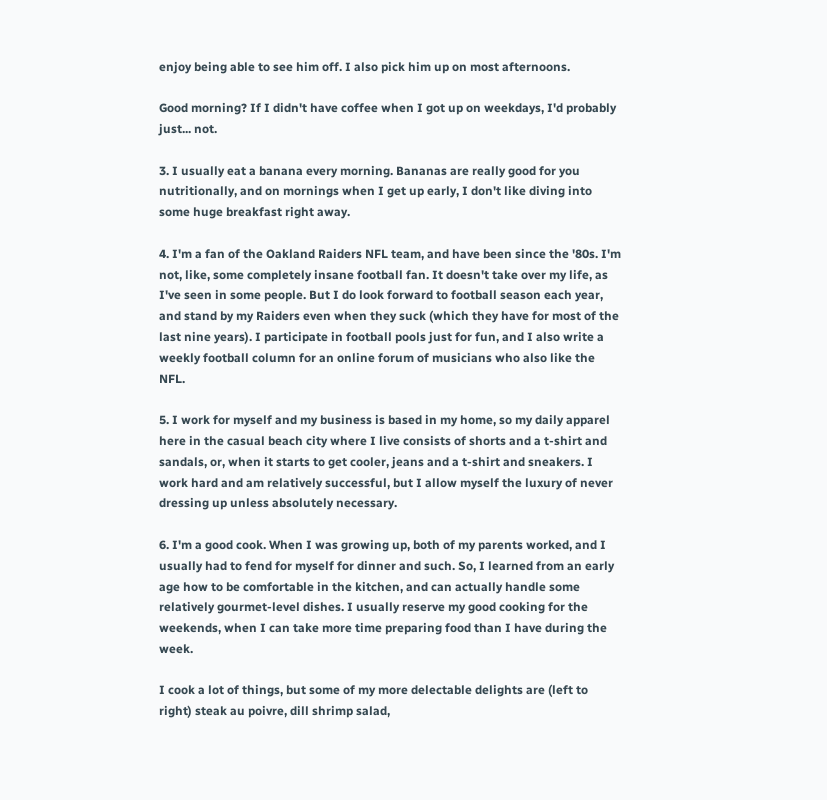enjoy being able to see him off. I also pick him up on most afternoons.

Good morning? If I didn't have coffee when I got up on weekdays, I'd probably just... not.

3. I usually eat a banana every morning. Bananas are really good for you nutritionally, and on mornings when I get up early, I don't like diving into some huge breakfast right away.

4. I'm a fan of the Oakland Raiders NFL team, and have been since the '80s. I'm not, like, some completely insane football fan. It doesn't take over my life, as I've seen in some people. But I do look forward to football season each year, and stand by my Raiders even when they suck (which they have for most of the last nine years). I participate in football pools just for fun, and I also write a weekly football column for an online forum of musicians who also like the NFL.

5. I work for myself and my business is based in my home, so my daily apparel here in the casual beach city where I live consists of shorts and a t-shirt and sandals, or, when it starts to get cooler, jeans and a t-shirt and sneakers. I work hard and am relatively successful, but I allow myself the luxury of never dressing up unless absolutely necessary.

6. I'm a good cook. When I was growing up, both of my parents worked, and I usually had to fend for myself for dinner and such. So, I learned from an early age how to be comfortable in the kitchen, and can actually handle some relatively gourmet-level dishes. I usually reserve my good cooking for the weekends, when I can take more time preparing food than I have during the week.

I cook a lot of things, but some of my more delectable delights are (left to right) steak au poivre, dill shrimp salad,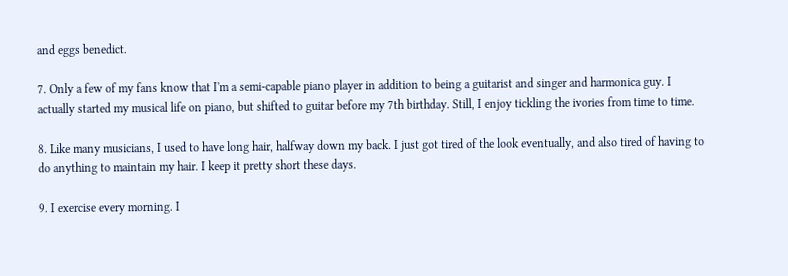and eggs benedict.

7. Only a few of my fans know that I'm a semi-capable piano player in addition to being a guitarist and singer and harmonica guy. I actually started my musical life on piano, but shifted to guitar before my 7th birthday. Still, I enjoy tickling the ivories from time to time.

8. Like many musicians, I used to have long hair, halfway down my back. I just got tired of the look eventually, and also tired of having to do anything to maintain my hair. I keep it pretty short these days.

9. I exercise every morning. I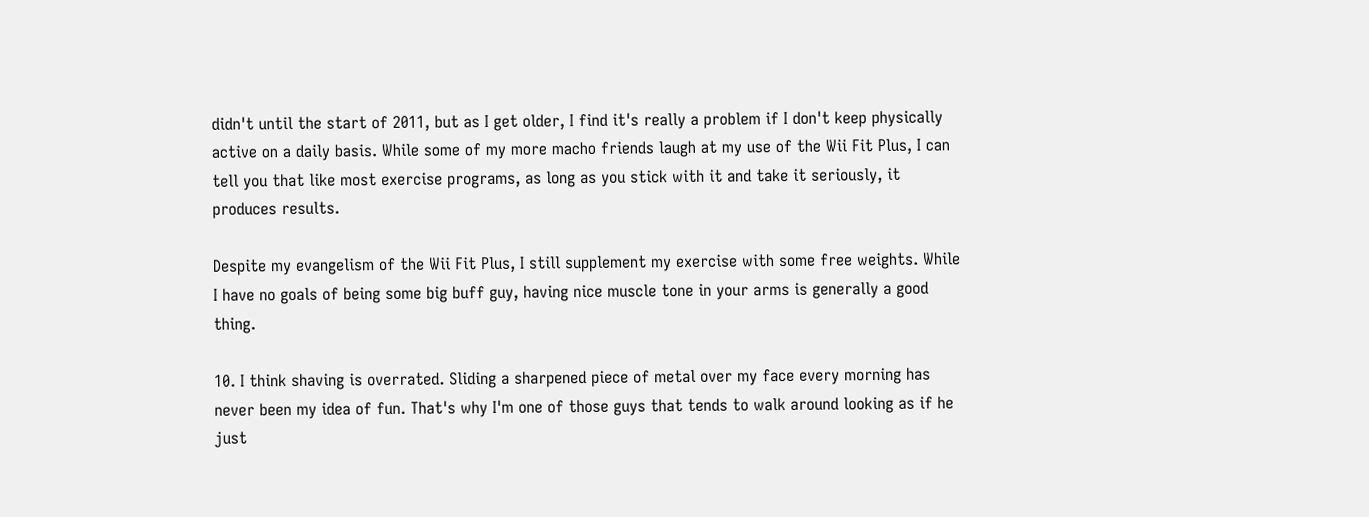didn't until the start of 2011, but as I get older, I find it's really a problem if I don't keep physically active on a daily basis. While some of my more macho friends laugh at my use of the Wii Fit Plus, I can tell you that like most exercise programs, as long as you stick with it and take it seriously, it produces results.

Despite my evangelism of the Wii Fit Plus, I still supplement my exercise with some free weights. While I have no goals of being some big buff guy, having nice muscle tone in your arms is generally a good thing.

10. I think shaving is overrated. Sliding a sharpened piece of metal over my face every morning has never been my idea of fun. That's why I'm one of those guys that tends to walk around looking as if he just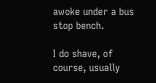awoke under a bus stop bench.

I do shave, of course, usually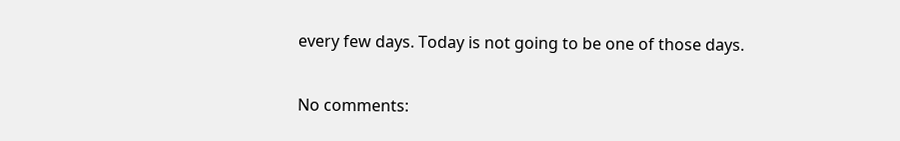every few days. Today is not going to be one of those days.

No comments: